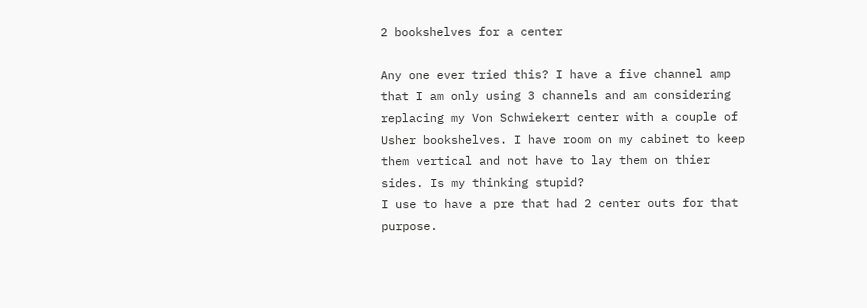2 bookshelves for a center

Any one ever tried this? I have a five channel amp that I am only using 3 channels and am considering replacing my Von Schwiekert center with a couple of Usher bookshelves. I have room on my cabinet to keep them vertical and not have to lay them on thier sides. Is my thinking stupid?
I use to have a pre that had 2 center outs for that purpose.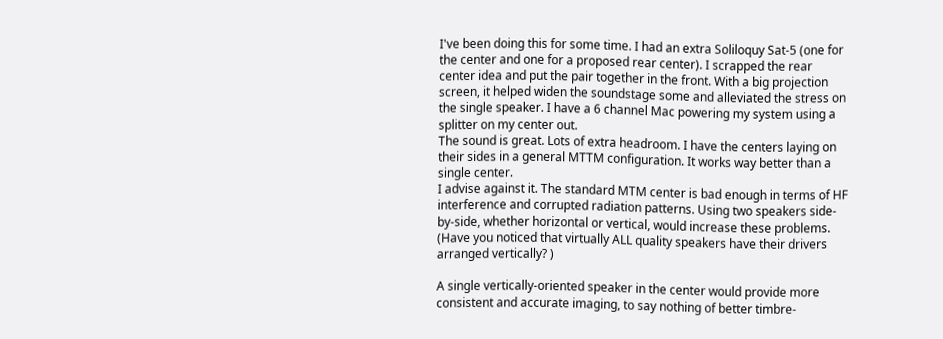I've been doing this for some time. I had an extra Soliloquy Sat-5 (one for the center and one for a proposed rear center). I scrapped the rear center idea and put the pair together in the front. With a big projection screen, it helped widen the soundstage some and alleviated the stress on the single speaker. I have a 6 channel Mac powering my system using a splitter on my center out.
The sound is great. Lots of extra headroom. I have the centers laying on their sides in a general MTTM configuration. It works way better than a single center.
I advise against it. The standard MTM center is bad enough in terms of HF interference and corrupted radiation patterns. Using two speakers side-by-side, whether horizontal or vertical, would increase these problems. (Have you noticed that virtually ALL quality speakers have their drivers arranged vertically? )

A single vertically-oriented speaker in the center would provide more consistent and accurate imaging, to say nothing of better timbre-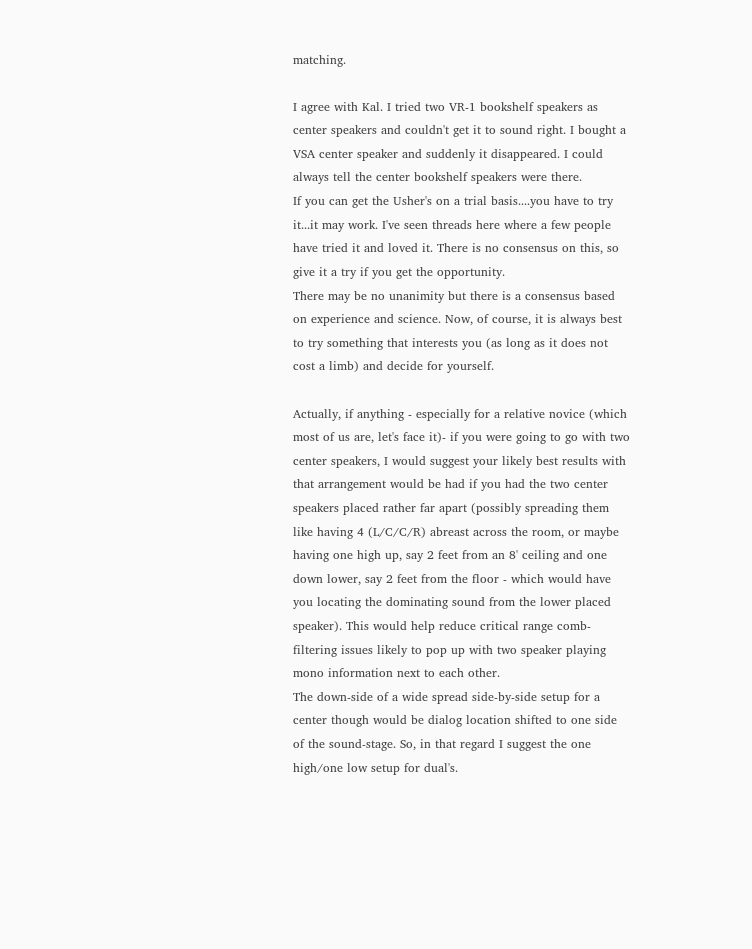matching.

I agree with Kal. I tried two VR-1 bookshelf speakers as center speakers and couldn't get it to sound right. I bought a VSA center speaker and suddenly it disappeared. I could always tell the center bookshelf speakers were there.
If you can get the Usher's on a trial basis....you have to try it...it may work. I've seen threads here where a few people have tried it and loved it. There is no consensus on this, so give it a try if you get the opportunity.
There may be no unanimity but there is a consensus based on experience and science. Now, of course, it is always best to try something that interests you (as long as it does not cost a limb) and decide for yourself.

Actually, if anything - especially for a relative novice (which most of us are, let's face it)- if you were going to go with two center speakers, I would suggest your likely best results with that arrangement would be had if you had the two center speakers placed rather far apart (possibly spreading them like having 4 (L/C/C/R) abreast across the room, or maybe having one high up, say 2 feet from an 8' ceiling and one down lower, say 2 feet from the floor - which would have you locating the dominating sound from the lower placed speaker). This would help reduce critical range comb-filtering issues likely to pop up with two speaker playing mono information next to each other.
The down-side of a wide spread side-by-side setup for a center though would be dialog location shifted to one side of the sound-stage. So, in that regard I suggest the one high/one low setup for dual's.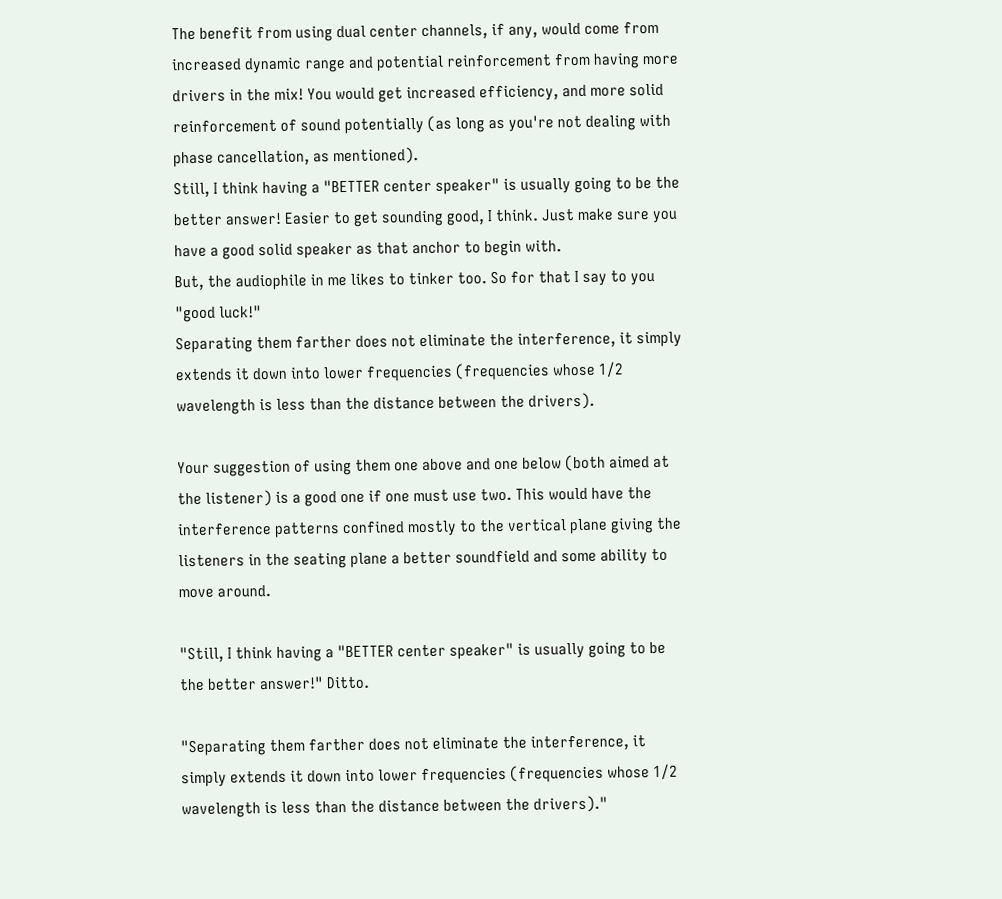The benefit from using dual center channels, if any, would come from increased dynamic range and potential reinforcement from having more drivers in the mix! You would get increased efficiency, and more solid reinforcement of sound potentially (as long as you're not dealing with phase cancellation, as mentioned).
Still, I think having a "BETTER center speaker" is usually going to be the better answer! Easier to get sounding good, I think. Just make sure you have a good solid speaker as that anchor to begin with.
But, the audiophile in me likes to tinker too. So for that I say to you "good luck!"
Separating them farther does not eliminate the interference, it simply extends it down into lower frequencies (frequencies whose 1/2 wavelength is less than the distance between the drivers).

Your suggestion of using them one above and one below (both aimed at the listener) is a good one if one must use two. This would have the interference patterns confined mostly to the vertical plane giving the listeners in the seating plane a better soundfield and some ability to move around.

"Still, I think having a "BETTER center speaker" is usually going to be the better answer!" Ditto.

"Separating them farther does not eliminate the interference, it simply extends it down into lower frequencies (frequencies whose 1/2 wavelength is less than the distance between the drivers)."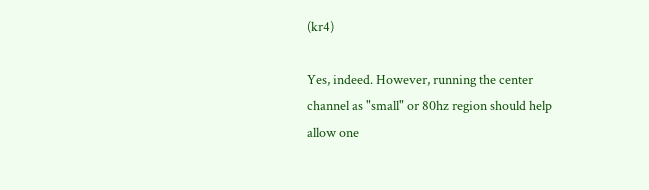(kr4)

Yes, indeed. However, running the center channel as "small" or 80hz region should help allow one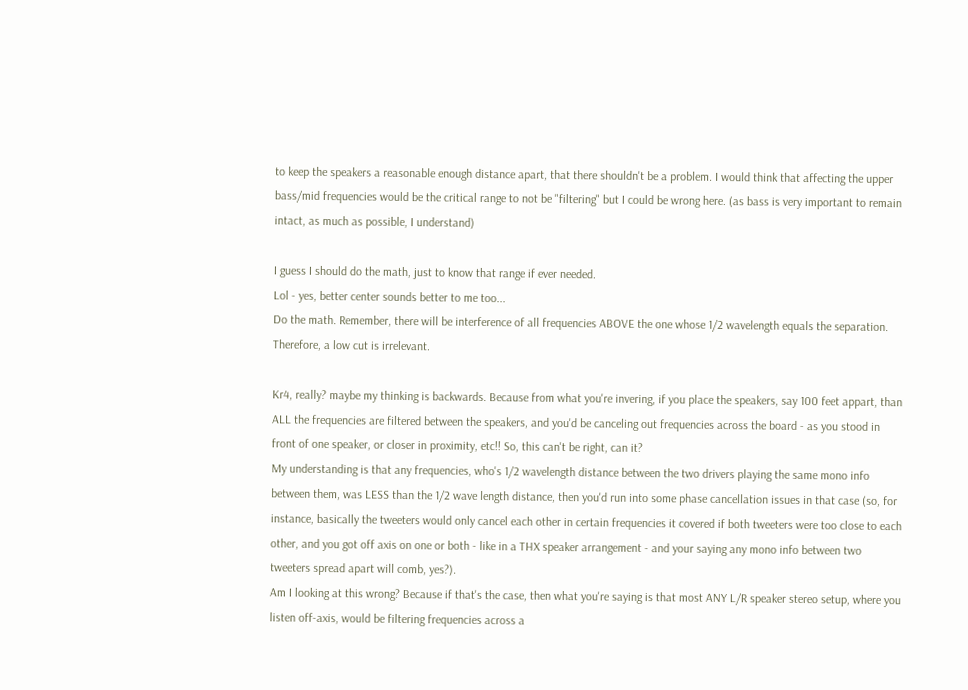to keep the speakers a reasonable enough distance apart, that there shouldn't be a problem. I would think that affecting the upper bass/mid frequencies would be the critical range to not be "filtering" but I could be wrong here. (as bass is very important to remain intact, as much as possible, I understand)

I guess I should do the math, just to know that range if ever needed.
Lol - yes, better center sounds better to me too...
Do the math. Remember, there will be interference of all frequencies ABOVE the one whose 1/2 wavelength equals the separation. Therefore, a low cut is irrelevant.

Kr4, really? maybe my thinking is backwards. Because from what you're invering, if you place the speakers, say 100 feet appart, than ALL the frequencies are filtered between the speakers, and you'd be canceling out frequencies across the board - as you stood in front of one speaker, or closer in proximity, etc!! So, this can't be right, can it?
My understanding is that any frequencies, who's 1/2 wavelength distance between the two drivers playing the same mono info between them, was LESS than the 1/2 wave length distance, then you'd run into some phase cancellation issues in that case (so, for instance, basically the tweeters would only cancel each other in certain frequencies it covered if both tweeters were too close to each other, and you got off axis on one or both - like in a THX speaker arrangement - and your saying any mono info between two tweeters spread apart will comb, yes?).
Am I looking at this wrong? Because if that's the case, then what you're saying is that most ANY L/R speaker stereo setup, where you listen off-axis, would be filtering frequencies across a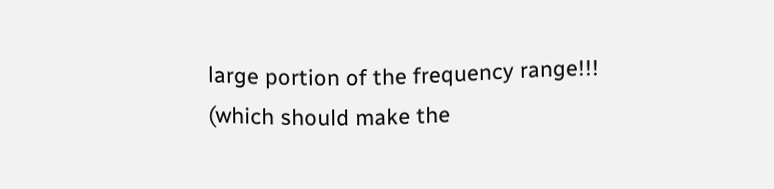large portion of the frequency range!!!
(which should make the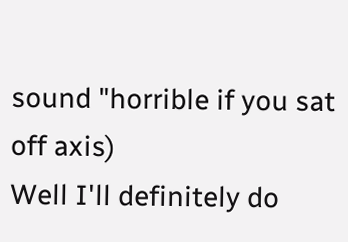sound "horrible if you sat off axis)
Well I'll definitely do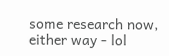some research now, either way - lol